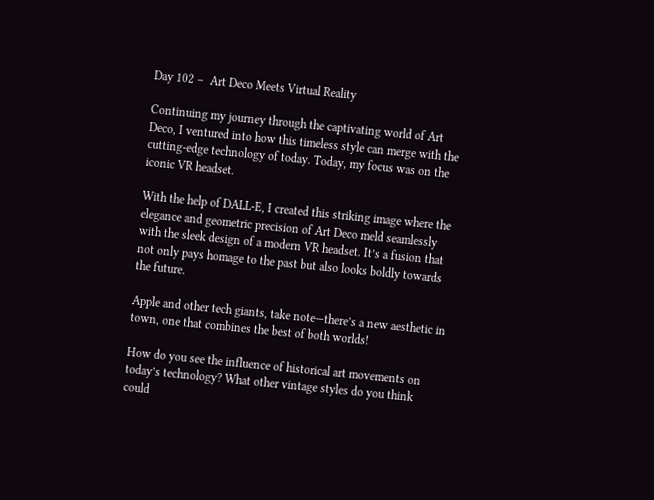Day 102 –  Art Deco Meets Virtual Reality

Continuing my journey through the captivating world of Art Deco, I ventured into how this timeless style can merge with the cutting-edge technology of today. Today, my focus was on the iconic VR headset.

With the help of DALL-E, I created this striking image where the elegance and geometric precision of Art Deco meld seamlessly with the sleek design of a modern VR headset. It’s a fusion that not only pays homage to the past but also looks boldly towards the future.

Apple and other tech giants, take note—there’s a new aesthetic in town, one that combines the best of both worlds!

How do you see the influence of historical art movements on today’s technology? What other vintage styles do you think could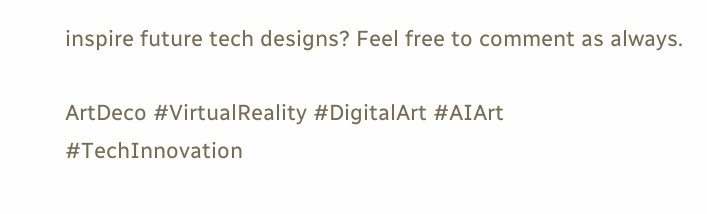inspire future tech designs? Feel free to comment as always.

ArtDeco #VirtualReality #DigitalArt #AIArt #TechInnovation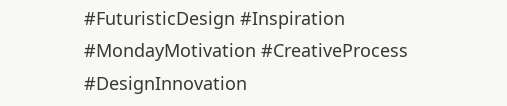#FuturisticDesign #Inspiration #MondayMotivation #CreativeProcess #DesignInnovation